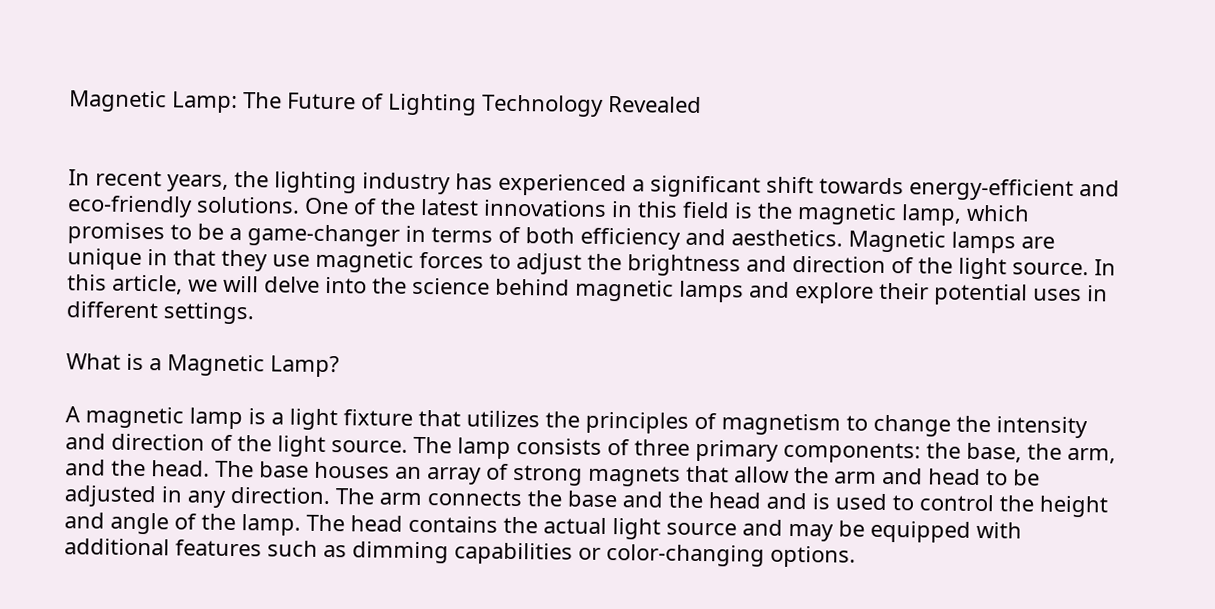Magnetic Lamp: The Future of Lighting Technology Revealed


In recent years, the lighting industry has experienced a significant shift towards energy-efficient and eco-friendly solutions. One of the latest innovations in this field is the magnetic lamp, which promises to be a game-changer in terms of both efficiency and aesthetics. Magnetic lamps are unique in that they use magnetic forces to adjust the brightness and direction of the light source. In this article, we will delve into the science behind magnetic lamps and explore their potential uses in different settings.

What is a Magnetic Lamp?

A magnetic lamp is a light fixture that utilizes the principles of magnetism to change the intensity and direction of the light source. The lamp consists of three primary components: the base, the arm, and the head. The base houses an array of strong magnets that allow the arm and head to be adjusted in any direction. The arm connects the base and the head and is used to control the height and angle of the lamp. The head contains the actual light source and may be equipped with additional features such as dimming capabilities or color-changing options.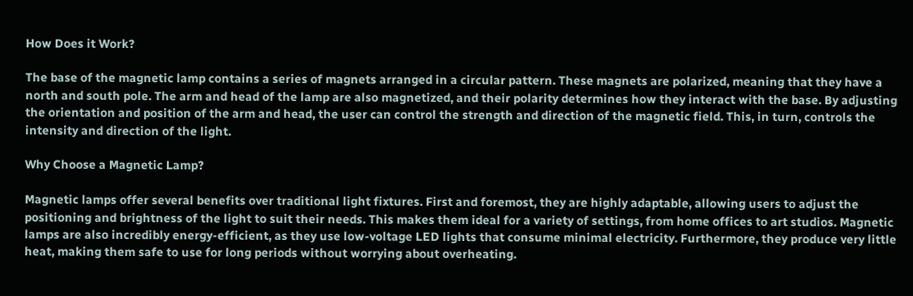How Does it Work?

The base of the magnetic lamp contains a series of magnets arranged in a circular pattern. These magnets are polarized, meaning that they have a north and south pole. The arm and head of the lamp are also magnetized, and their polarity determines how they interact with the base. By adjusting the orientation and position of the arm and head, the user can control the strength and direction of the magnetic field. This, in turn, controls the intensity and direction of the light.

Why Choose a Magnetic Lamp?

Magnetic lamps offer several benefits over traditional light fixtures. First and foremost, they are highly adaptable, allowing users to adjust the positioning and brightness of the light to suit their needs. This makes them ideal for a variety of settings, from home offices to art studios. Magnetic lamps are also incredibly energy-efficient, as they use low-voltage LED lights that consume minimal electricity. Furthermore, they produce very little heat, making them safe to use for long periods without worrying about overheating.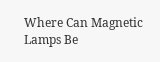Where Can Magnetic Lamps Be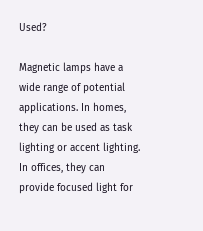Used?

Magnetic lamps have a wide range of potential applications. In homes, they can be used as task lighting or accent lighting. In offices, they can provide focused light for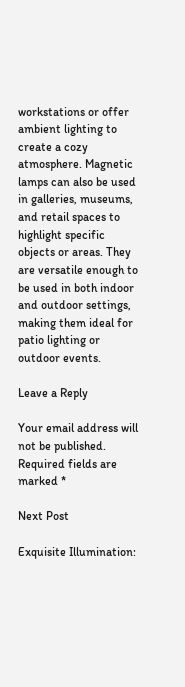workstations or offer ambient lighting to create a cozy atmosphere. Magnetic lamps can also be used in galleries, museums, and retail spaces to highlight specific objects or areas. They are versatile enough to be used in both indoor and outdoor settings, making them ideal for patio lighting or outdoor events.

Leave a Reply

Your email address will not be published. Required fields are marked *

Next Post

Exquisite Illumination: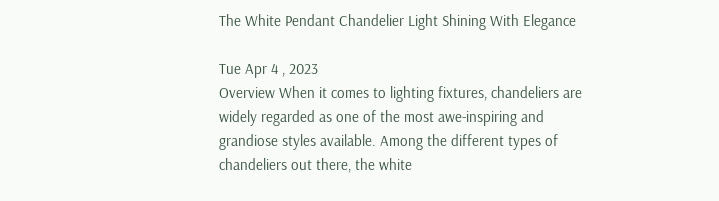The White Pendant Chandelier Light Shining With Elegance

Tue Apr 4 , 2023
Overview When it comes to lighting fixtures, chandeliers are widely regarded as one of the most awe-inspiring and grandiose styles available. Among the different types of chandeliers out there, the white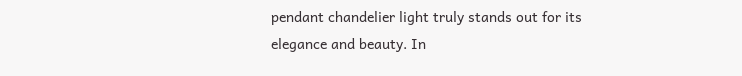pendant chandelier light truly stands out for its elegance and beauty. In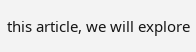this article, we will explore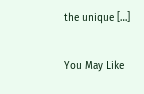the unique […]

You May Like